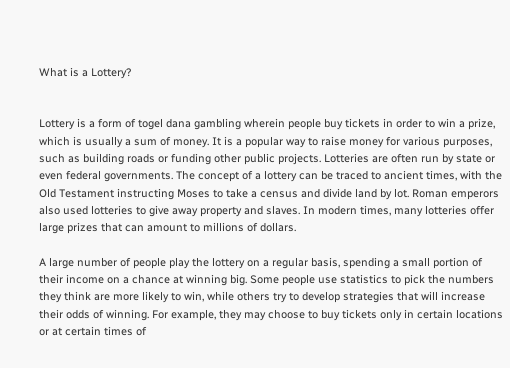What is a Lottery?


Lottery is a form of togel dana gambling wherein people buy tickets in order to win a prize, which is usually a sum of money. It is a popular way to raise money for various purposes, such as building roads or funding other public projects. Lotteries are often run by state or even federal governments. The concept of a lottery can be traced to ancient times, with the Old Testament instructing Moses to take a census and divide land by lot. Roman emperors also used lotteries to give away property and slaves. In modern times, many lotteries offer large prizes that can amount to millions of dollars.

A large number of people play the lottery on a regular basis, spending a small portion of their income on a chance at winning big. Some people use statistics to pick the numbers they think are more likely to win, while others try to develop strategies that will increase their odds of winning. For example, they may choose to buy tickets only in certain locations or at certain times of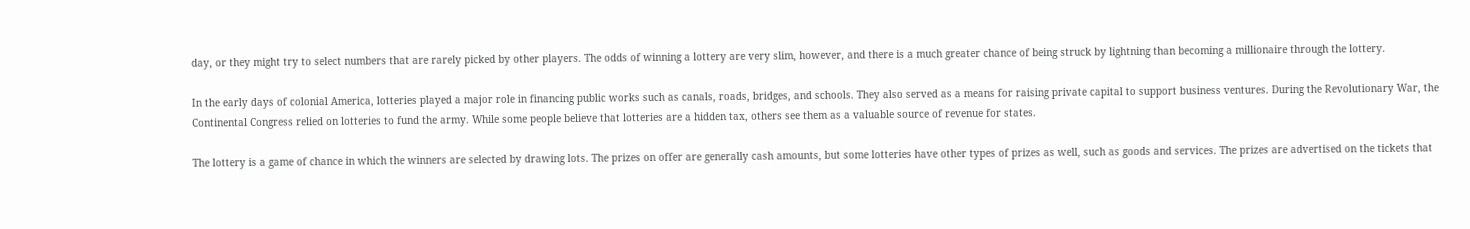day, or they might try to select numbers that are rarely picked by other players. The odds of winning a lottery are very slim, however, and there is a much greater chance of being struck by lightning than becoming a millionaire through the lottery.

In the early days of colonial America, lotteries played a major role in financing public works such as canals, roads, bridges, and schools. They also served as a means for raising private capital to support business ventures. During the Revolutionary War, the Continental Congress relied on lotteries to fund the army. While some people believe that lotteries are a hidden tax, others see them as a valuable source of revenue for states.

The lottery is a game of chance in which the winners are selected by drawing lots. The prizes on offer are generally cash amounts, but some lotteries have other types of prizes as well, such as goods and services. The prizes are advertised on the tickets that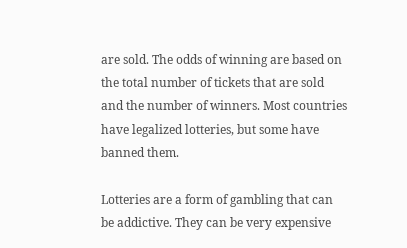are sold. The odds of winning are based on the total number of tickets that are sold and the number of winners. Most countries have legalized lotteries, but some have banned them.

Lotteries are a form of gambling that can be addictive. They can be very expensive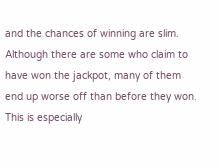and the chances of winning are slim. Although there are some who claim to have won the jackpot, many of them end up worse off than before they won. This is especially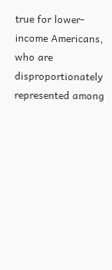true for lower-income Americans, who are disproportionately represented among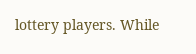lottery players. While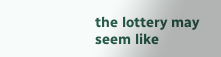the lottery may seem like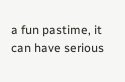a fun pastime, it can have serious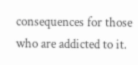consequences for those who are addicted to it.